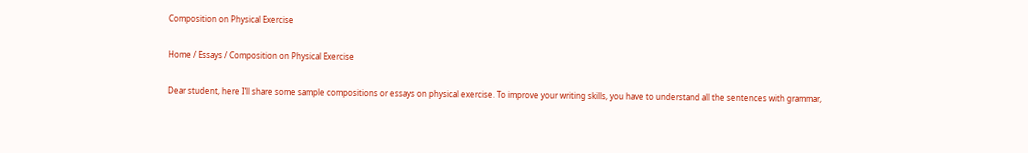Composition on Physical Exercise

Home / Essays / Composition on Physical Exercise

Dear student, here I’ll share some sample compositions or essays on physical exercise. To improve your writing skills, you have to understand all the sentences with grammar,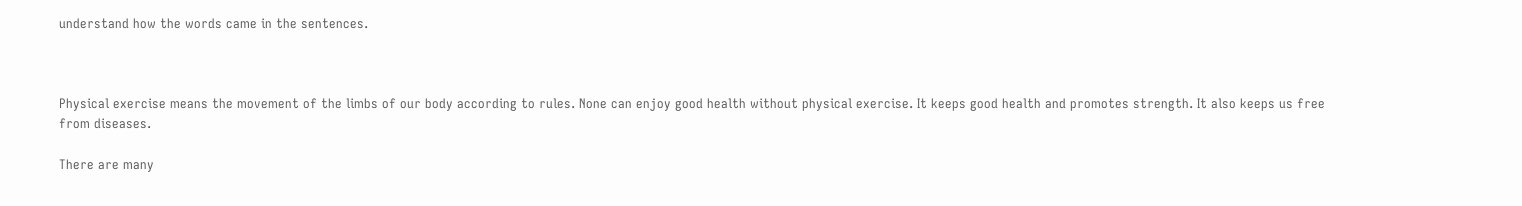understand how the words came in the sentences.



Physical exercise means the movement of the limbs of our body according to rules. None can enjoy good health without physical exercise. It keeps good health and promotes strength. It also keeps us free from diseases.

There are many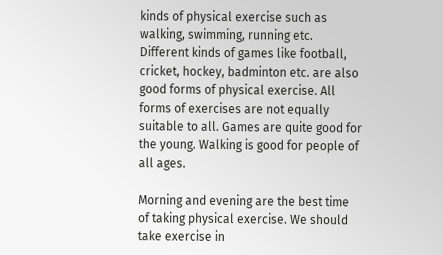kinds of physical exercise such as walking, swimming, running etc. Different kinds of games like football, cricket, hockey, badminton etc. are also good forms of physical exercise. All forms of exercises are not equally suitable to all. Games are quite good for the young. Walking is good for people of all ages.

Morning and evening are the best time of taking physical exercise. We should take exercise in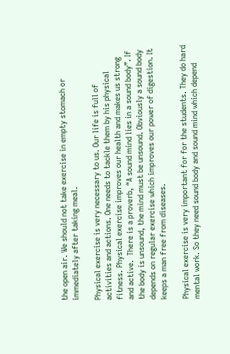the open air. We should not take exercise in empty stomach or immediately after taking meal.

Physical exercise is very necessary to us. Our life is full of activities and actions. One needs to tackle them by his physical fitness. Physical exercise improves our health and makes us strong and active.  There is a proverb, “A sound mind lies in a sound body”. If the body is unsound, the mind must be unsound. Obviously a sound body depends on regular exercise which improves our power of digestion. It keeps a man free from diseases.

Physical exercise is very important for for the students. They do hard mental work. So they need sound body and sound mind which depend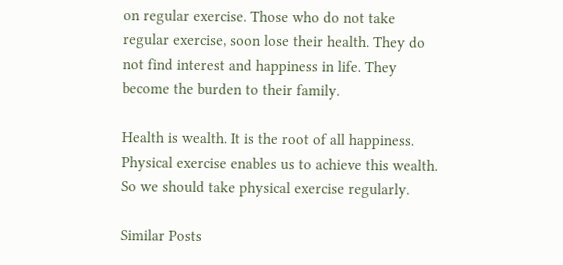on regular exercise. Those who do not take regular exercise, soon lose their health. They do not find interest and happiness in life. They become the burden to their family.

Health is wealth. It is the root of all happiness. Physical exercise enables us to achieve this wealth. So we should take physical exercise regularly.

Similar Posts